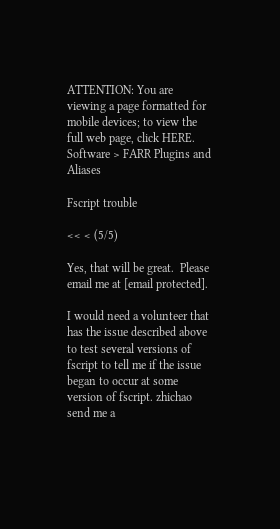ATTENTION: You are viewing a page formatted for mobile devices; to view the full web page, click HERE. Software > FARR Plugins and Aliases

Fscript trouble

<< < (5/5)

Yes, that will be great.  Please email me at [email protected].

I would need a volunteer that has the issue described above to test several versions of fscript to tell me if the issue began to occur at some version of fscript. zhichao send me a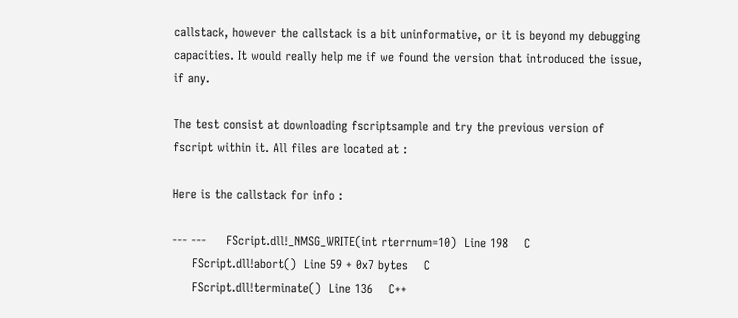callstack, however the callstack is a bit uninformative, or it is beyond my debugging capacities. It would really help me if we found the version that introduced the issue, if any.

The test consist at downloading fscriptsample and try the previous version of fscript within it. All files are located at :

Here is the callstack for info :

--- ---     FScript.dll!_NMSG_WRITE(int rterrnum=10)  Line 198    C
     FScript.dll!abort()  Line 59 + 0x7 bytes    C
     FScript.dll!terminate()  Line 136    C++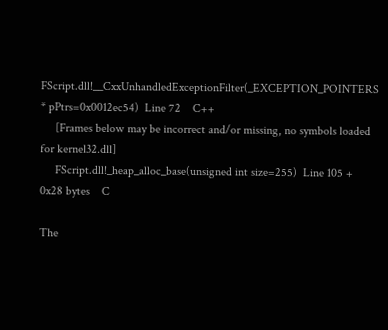FScript.dll!__CxxUnhandledExceptionFilter(_EXCEPTION_POINTERS * pPtrs=0x0012ec54)  Line 72    C++
     [Frames below may be incorrect and/or missing, no symbols loaded for kernel32.dll]
     FScript.dll!_heap_alloc_base(unsigned int size=255)  Line 105 + 0x28 bytes    C

The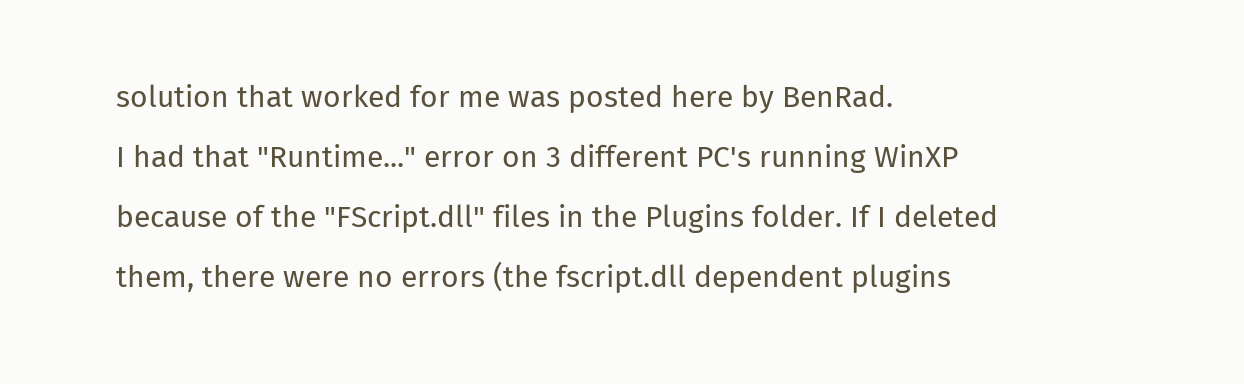solution that worked for me was posted here by BenRad.
I had that "Runtime..." error on 3 different PC's running WinXP because of the "FScript.dll" files in the Plugins folder. If I deleted them, there were no errors (the fscript.dll dependent plugins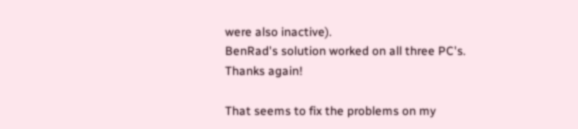were also inactive).
BenRad's solution worked on all three PC's.
Thanks again!

That seems to fix the problems on my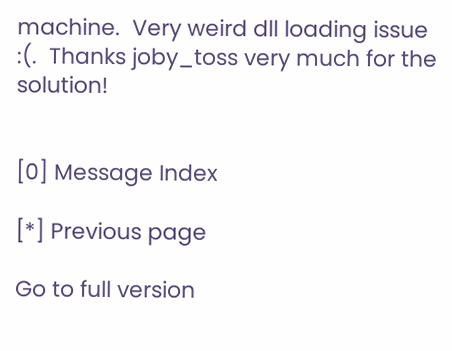machine.  Very weird dll loading issue :(.  Thanks joby_toss very much for the solution!


[0] Message Index

[*] Previous page

Go to full version